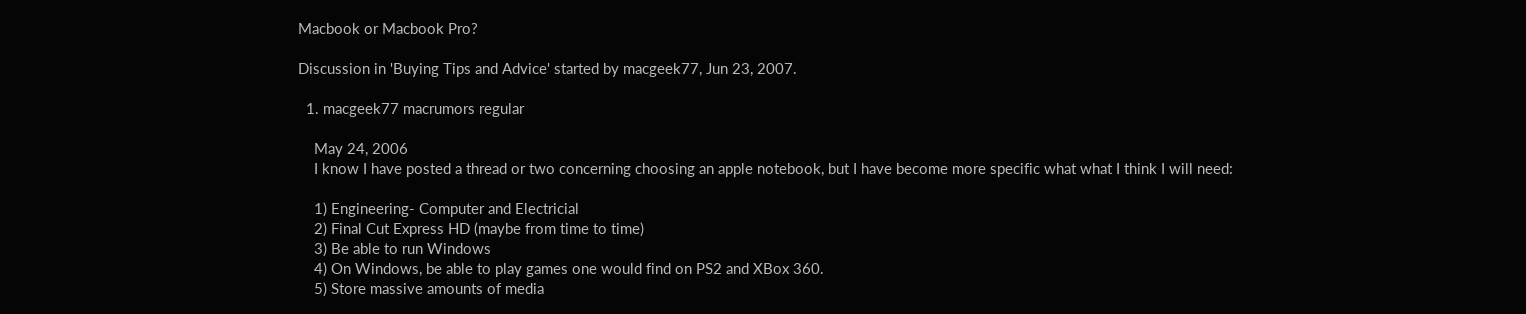Macbook or Macbook Pro?

Discussion in 'Buying Tips and Advice' started by macgeek77, Jun 23, 2007.

  1. macgeek77 macrumors regular

    May 24, 2006
    I know I have posted a thread or two concerning choosing an apple notebook, but I have become more specific what what I think I will need:

    1) Engineering- Computer and Electricial
    2) Final Cut Express HD (maybe from time to time)
    3) Be able to run Windows
    4) On Windows, be able to play games one would find on PS2 and XBox 360.
    5) Store massive amounts of media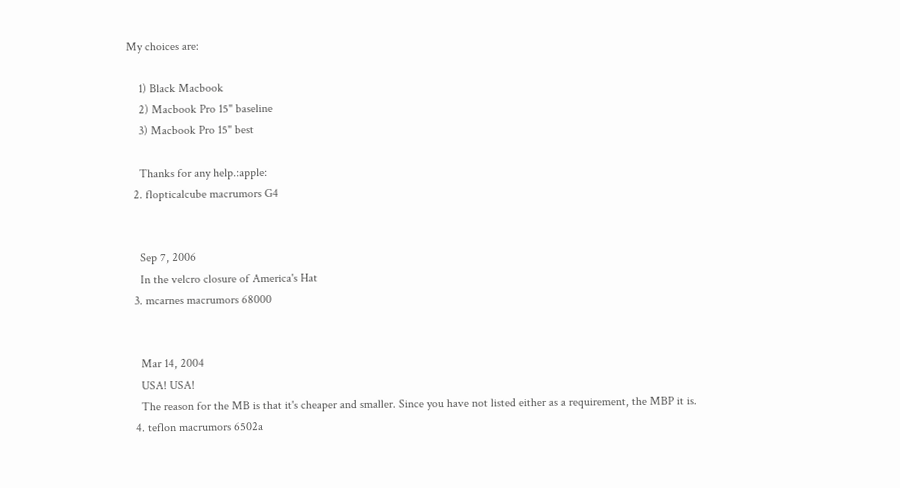My choices are:

    1) Black Macbook
    2) Macbook Pro 15" baseline
    3) Macbook Pro 15" best

    Thanks for any help.:apple:
  2. flopticalcube macrumors G4


    Sep 7, 2006
    In the velcro closure of America's Hat
  3. mcarnes macrumors 68000


    Mar 14, 2004
    USA! USA!
    The reason for the MB is that it's cheaper and smaller. Since you have not listed either as a requirement, the MBP it is.
  4. teflon macrumors 6502a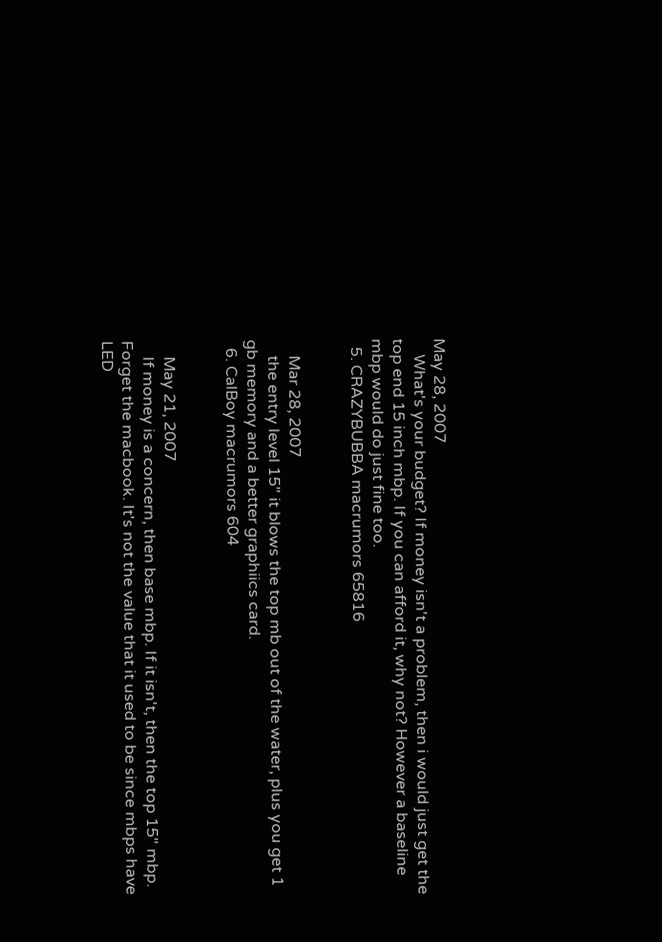May 28, 2007
    What's your budget? If money isn't a problem, then i would just get the top end 15 inch mbp. If you can afford it, why not? However a baseline mbp would do just fine too.
  5. CRAZYBUBBA macrumors 65816


    Mar 28, 2007
    the entry level 15" it blows the top mb out of the water, plus you get 1 gb memory and a better graphiics card.
  6. CalBoy macrumors 604


    May 21, 2007
    If money is a concern, then base mbp. If it isn't, then the top 15" mbp. Forget the macbook. It's not the value that it used to be since mbps have LED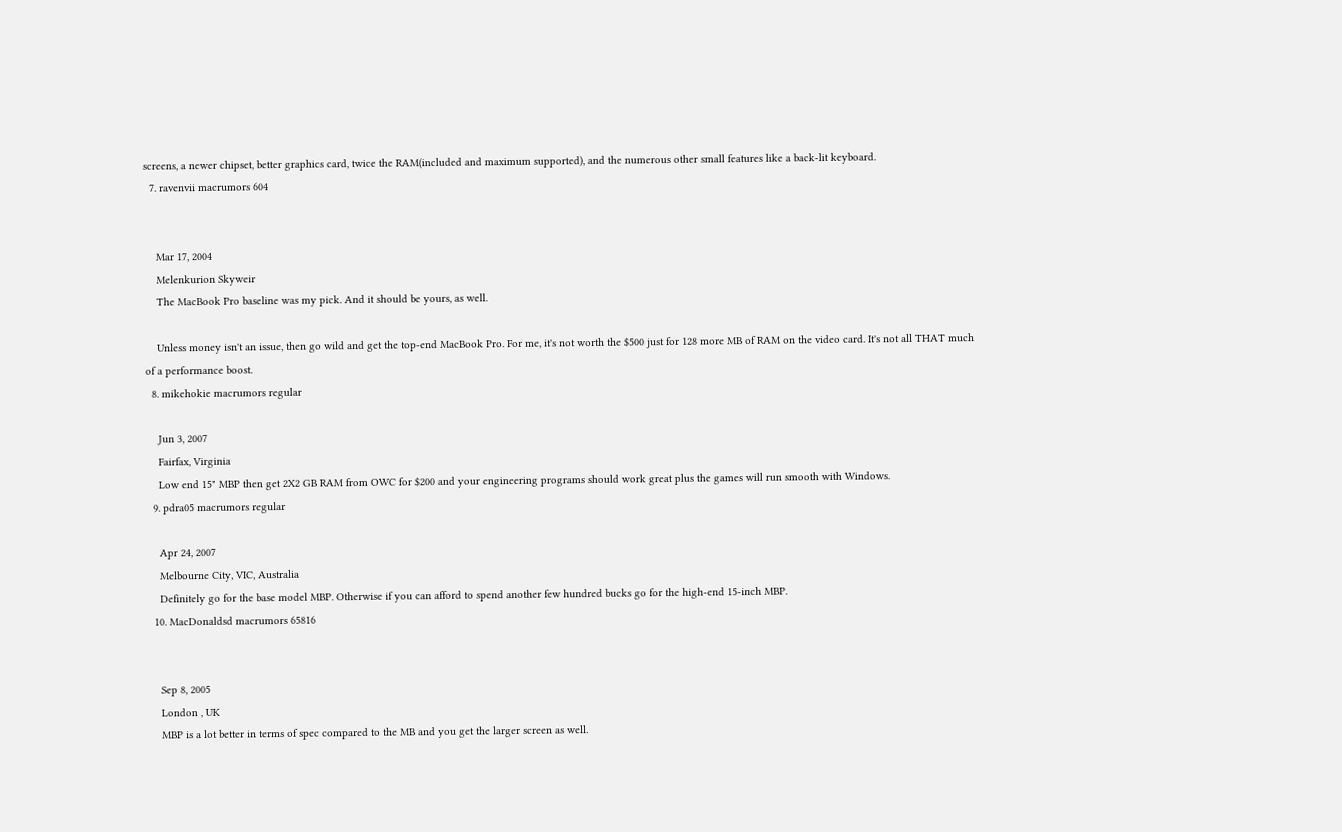screens, a newer chipset, better graphics card, twice the RAM(included and maximum supported), and the numerous other small features like a back-lit keyboard.
  7. ravenvii macrumors 604


    Mar 17, 2004
    Melenkurion Skyweir
    The MacBook Pro baseline was my pick. And it should be yours, as well.

    Unless money isn't an issue, then go wild and get the top-end MacBook Pro. For me, it's not worth the $500 just for 128 more MB of RAM on the video card. It's not all THAT much of a performance boost.
  8. mikehokie macrumors regular

    Jun 3, 2007
    Fairfax, Virginia
    Low end 15" MBP then get 2X2 GB RAM from OWC for $200 and your engineering programs should work great plus the games will run smooth with Windows.
  9. pdra05 macrumors regular

    Apr 24, 2007
    Melbourne City, VIC, Australia
    Definitely go for the base model MBP. Otherwise if you can afford to spend another few hundred bucks go for the high-end 15-inch MBP.
  10. MacDonaldsd macrumors 65816


    Sep 8, 2005
    London , UK
    MBP is a lot better in terms of spec compared to the MB and you get the larger screen as well.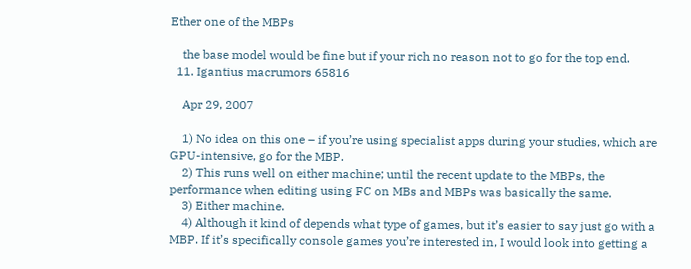Ether one of the MBPs

    the base model would be fine but if your rich no reason not to go for the top end.
  11. Igantius macrumors 65816

    Apr 29, 2007

    1) No idea on this one – if you’re using specialist apps during your studies, which are GPU-intensive, go for the MBP.
    2) This runs well on either machine; until the recent update to the MBPs, the performance when editing using FC on MBs and MBPs was basically the same.
    3) Either machine.
    4) Although it kind of depends what type of games, but it’s easier to say just go with a MBP. If it’s specifically console games you’re interested in, I would look into getting a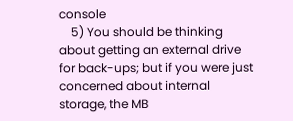console
    5) You should be thinking about getting an external drive for back-ups; but if you were just concerned about internal storage, the MB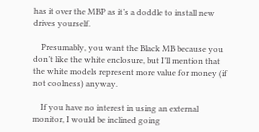has it over the MBP as it’s a doddle to install new drives yourself.

    Presumably, you want the Black MB because you don’t like the white enclosure, but I’ll mention that the white models represent more value for money (if not coolness) anyway.

    If you have no interest in using an external monitor, I would be inclined going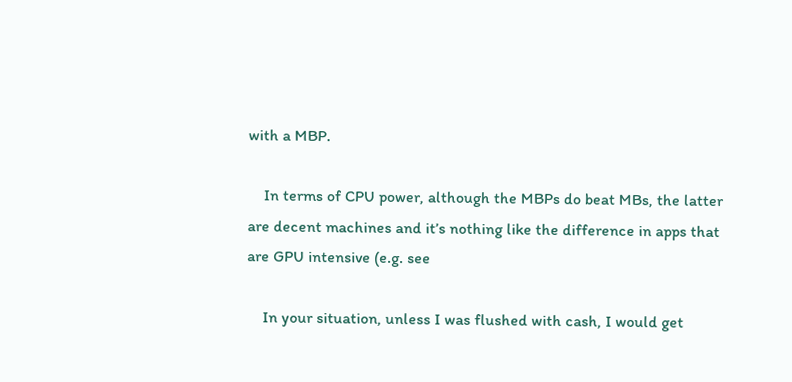with a MBP.

    In terms of CPU power, although the MBPs do beat MBs, the latter are decent machines and it’s nothing like the difference in apps that are GPU intensive (e.g. see

    In your situation, unless I was flushed with cash, I would get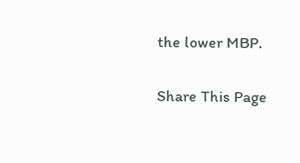the lower MBP.

Share This Page